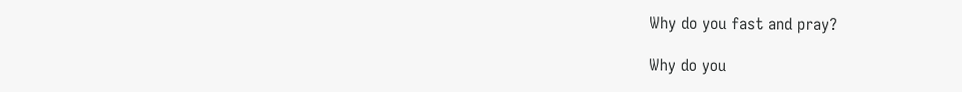Why do you fast and pray?

Why do you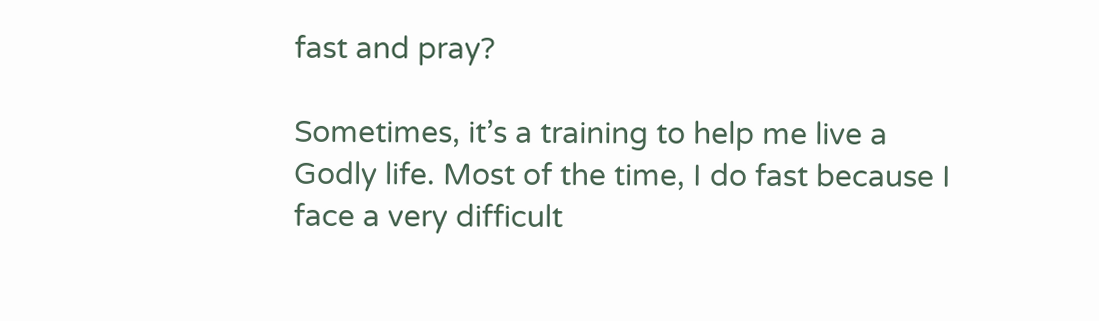fast and pray?

Sometimes, it’s a training to help me live a Godly life. Most of the time, I do fast because I face a very difficult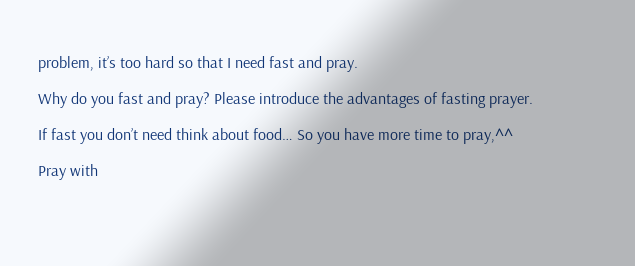problem, it’s too hard so that I need fast and pray.

Why do you fast and pray? Please introduce the advantages of fasting prayer.

If fast you don’t need think about food… So you have more time to pray,^^

Pray with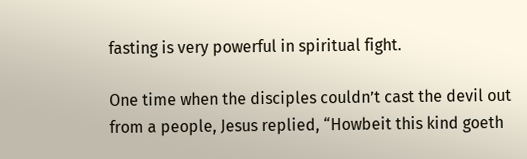fasting is very powerful in spiritual fight.

One time when the disciples couldn’t cast the devil out from a people, Jesus replied, “Howbeit this kind goeth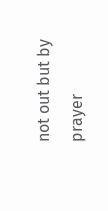not out but by prayer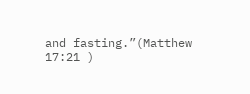and fasting.”(Matthew 17:21 )